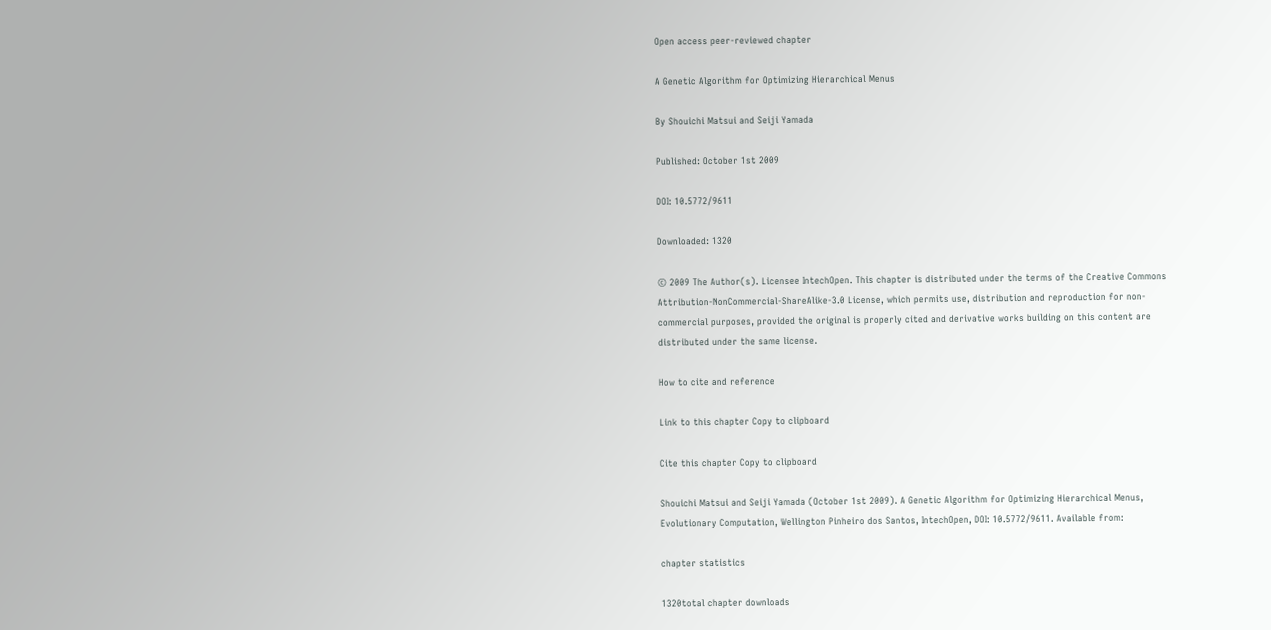Open access peer-reviewed chapter

A Genetic Algorithm for Optimizing Hierarchical Menus

By Shouichi Matsui and Seiji Yamada

Published: October 1st 2009

DOI: 10.5772/9611

Downloaded: 1320

© 2009 The Author(s). Licensee IntechOpen. This chapter is distributed under the terms of the Creative Commons Attribution-NonCommercial-ShareAlike-3.0 License, which permits use, distribution and reproduction for non-commercial purposes, provided the original is properly cited and derivative works building on this content are distributed under the same license.

How to cite and reference

Link to this chapter Copy to clipboard

Cite this chapter Copy to clipboard

Shouichi Matsui and Seiji Yamada (October 1st 2009). A Genetic Algorithm for Optimizing Hierarchical Menus, Evolutionary Computation, Wellington Pinheiro dos Santos, IntechOpen, DOI: 10.5772/9611. Available from:

chapter statistics

1320total chapter downloads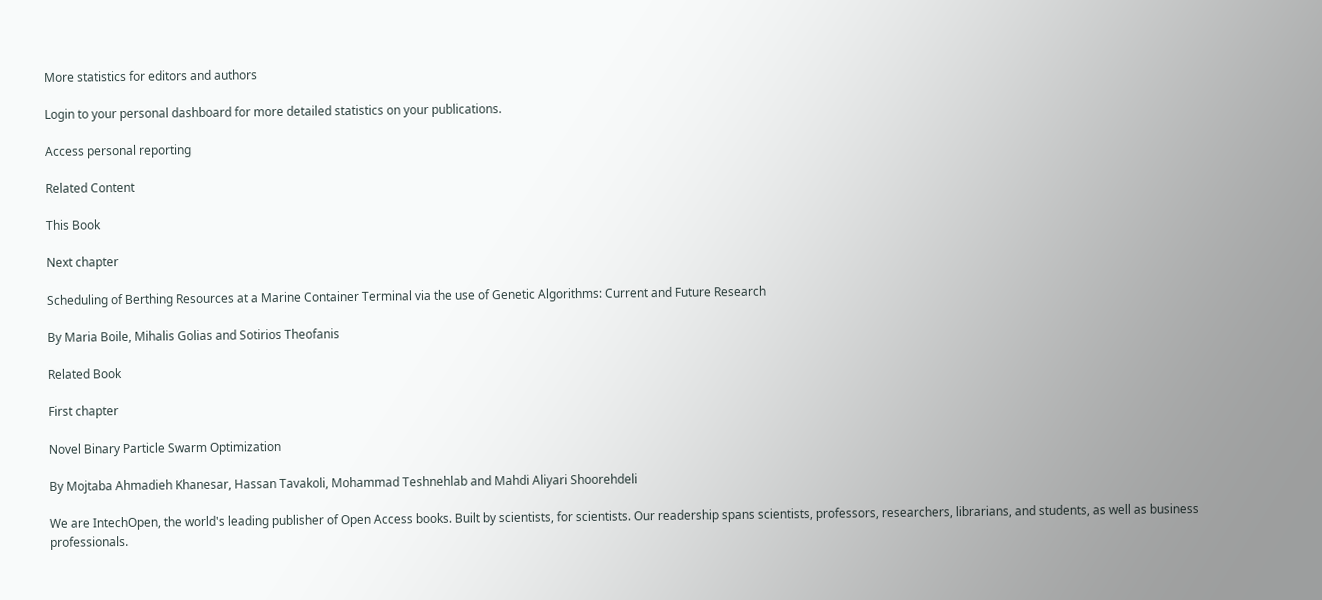More statistics for editors and authors

Login to your personal dashboard for more detailed statistics on your publications.

Access personal reporting

Related Content

This Book

Next chapter

Scheduling of Berthing Resources at a Marine Container Terminal via the use of Genetic Algorithms: Current and Future Research

By Maria Boile, Mihalis Golias and Sotirios Theofanis

Related Book

First chapter

Novel Binary Particle Swarm Optimization

By Mojtaba Ahmadieh Khanesar, Hassan Tavakoli, Mohammad Teshnehlab and Mahdi Aliyari Shoorehdeli

We are IntechOpen, the world's leading publisher of Open Access books. Built by scientists, for scientists. Our readership spans scientists, professors, researchers, librarians, and students, as well as business professionals.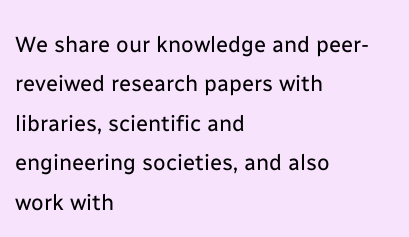We share our knowledge and peer-reveiwed research papers with libraries, scientific and engineering societies, and also work with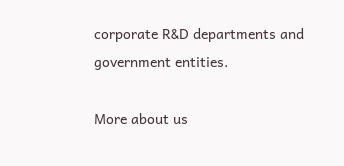corporate R&D departments and government entities.

More about us